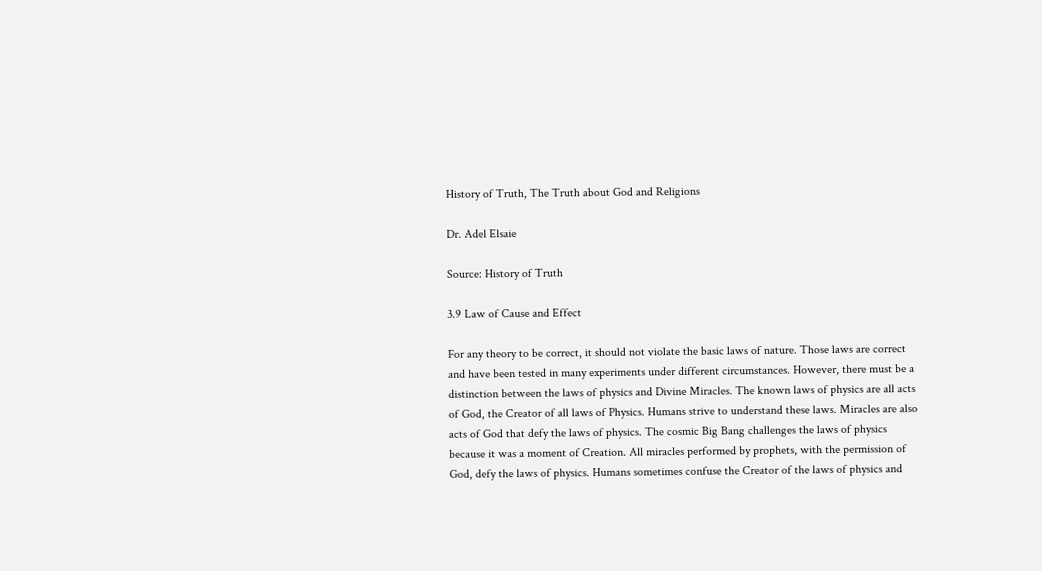History of Truth, The Truth about God and Religions

Dr. Adel Elsaie

Source: History of Truth

3.9 Law of Cause and Effect

For any theory to be correct, it should not violate the basic laws of nature. Those laws are correct and have been tested in many experiments under different circumstances. However, there must be a distinction between the laws of physics and Divine Miracles. The known laws of physics are all acts of God, the Creator of all laws of Physics. Humans strive to understand these laws. Miracles are also acts of God that defy the laws of physics. The cosmic Big Bang challenges the laws of physics because it was a moment of Creation. All miracles performed by prophets, with the permission of God, defy the laws of physics. Humans sometimes confuse the Creator of the laws of physics and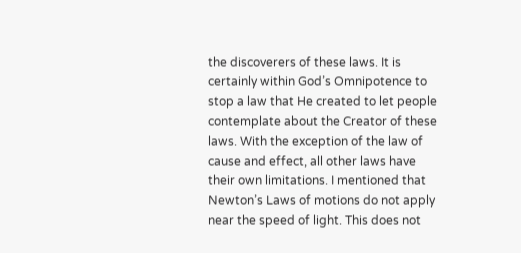the discoverers of these laws. It is certainly within God’s Omnipotence to stop a law that He created to let people contemplate about the Creator of these laws. With the exception of the law of cause and effect, all other laws have their own limitations. I mentioned that Newton’s Laws of motions do not apply near the speed of light. This does not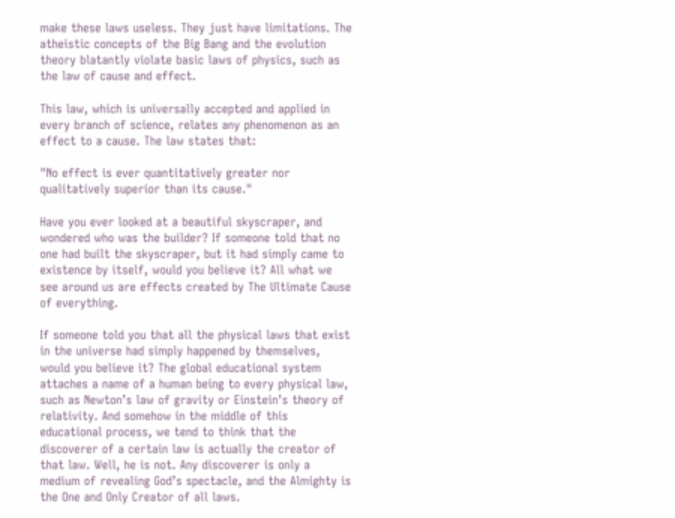make these laws useless. They just have limitations. The atheistic concepts of the Big Bang and the evolution theory blatantly violate basic laws of physics, such as the law of cause and effect.

This law, which is universally accepted and applied in every branch of science, relates any phenomenon as an effect to a cause. The law states that:

"No effect is ever quantitatively greater nor qualitatively superior than its cause."

Have you ever looked at a beautiful skyscraper, and wondered who was the builder? If someone told that no one had built the skyscraper, but it had simply came to existence by itself, would you believe it? All what we see around us are effects created by The Ultimate Cause of everything.

If someone told you that all the physical laws that exist in the universe had simply happened by themselves, would you believe it? The global educational system attaches a name of a human being to every physical law, such as Newton’s law of gravity or Einstein’s theory of relativity. And somehow in the middle of this educational process, we tend to think that the discoverer of a certain law is actually the creator of that law. Well, he is not. Any discoverer is only a medium of revealing God’s spectacle, and the Almighty is the One and Only Creator of all laws.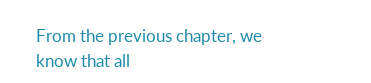From the previous chapter, we know that all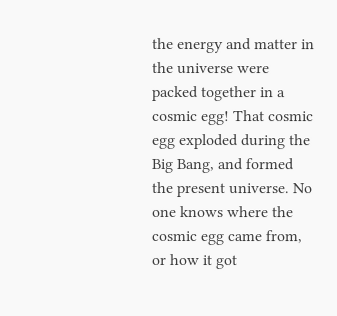the energy and matter in the universe were packed together in a cosmic egg! That cosmic egg exploded during the Big Bang, and formed the present universe. No one knows where the cosmic egg came from, or how it got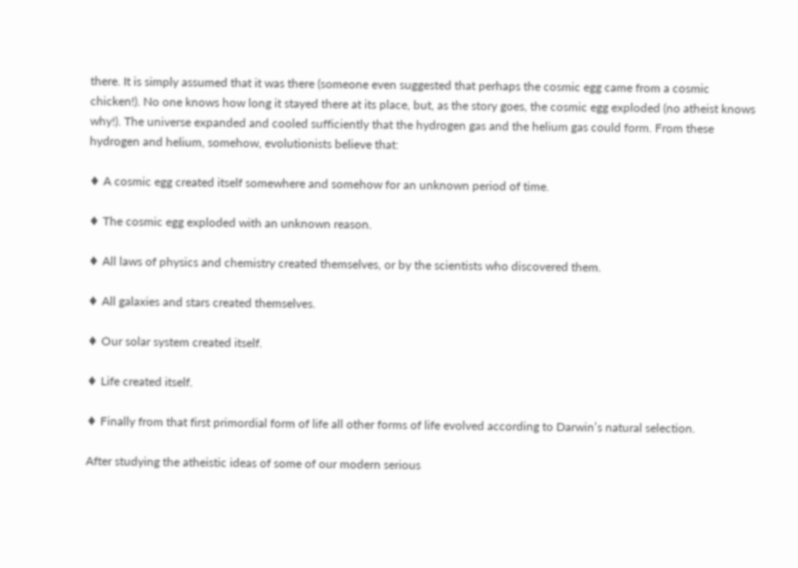there. It is simply assumed that it was there (someone even suggested that perhaps the cosmic egg came from a cosmic chicken!). No one knows how long it stayed there at its place, but, as the story goes, the cosmic egg exploded (no atheist knows why!). The universe expanded and cooled sufficiently that the hydrogen gas and the helium gas could form. From these hydrogen and helium, somehow, evolutionists believe that:

♦ A cosmic egg created itself somewhere and somehow for an unknown period of time.

♦ The cosmic egg exploded with an unknown reason.

♦ All laws of physics and chemistry created themselves, or by the scientists who discovered them.

♦ All galaxies and stars created themselves.

♦ Our solar system created itself.

♦ Life created itself.

♦ Finally from that first primordial form of life all other forms of life evolved according to Darwin’s natural selection.

After studying the atheistic ideas of some of our modern serious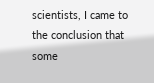scientists, I came to the conclusion that some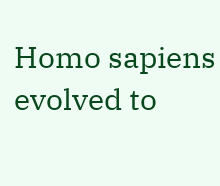Homo sapiens evolved to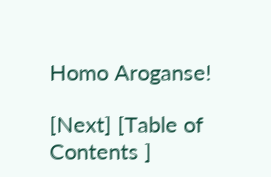Homo Aroganse!

[Next] [Table of Contents ]